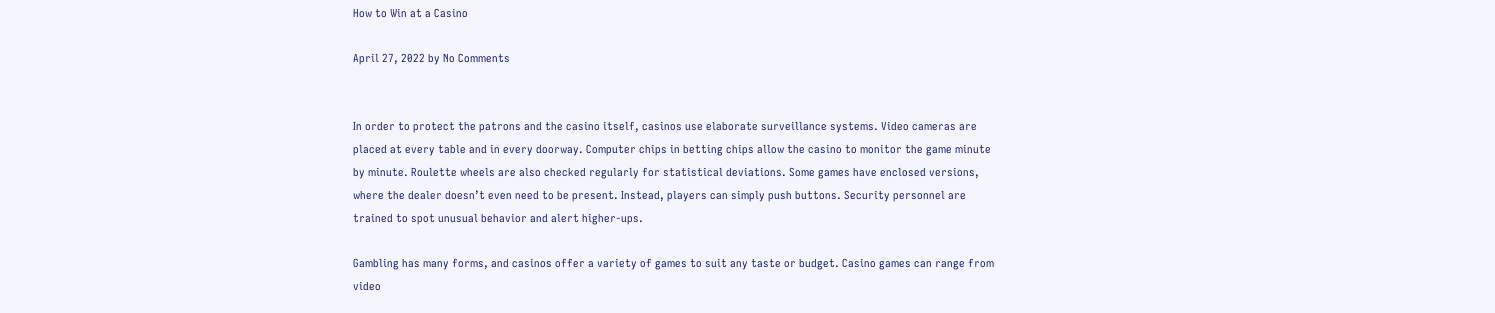How to Win at a Casino

April 27, 2022 by No Comments


In order to protect the patrons and the casino itself, casinos use elaborate surveillance systems. Video cameras are placed at every table and in every doorway. Computer chips in betting chips allow the casino to monitor the game minute by minute. Roulette wheels are also checked regularly for statistical deviations. Some games have enclosed versions, where the dealer doesn’t even need to be present. Instead, players can simply push buttons. Security personnel are trained to spot unusual behavior and alert higher-ups.

Gambling has many forms, and casinos offer a variety of games to suit any taste or budget. Casino games can range from video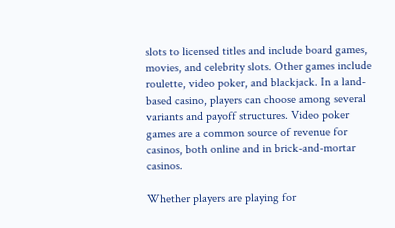slots to licensed titles and include board games, movies, and celebrity slots. Other games include roulette, video poker, and blackjack. In a land-based casino, players can choose among several variants and payoff structures. Video poker games are a common source of revenue for casinos, both online and in brick-and-mortar casinos.

Whether players are playing for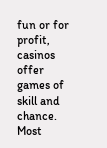fun or for profit, casinos offer games of skill and chance. Most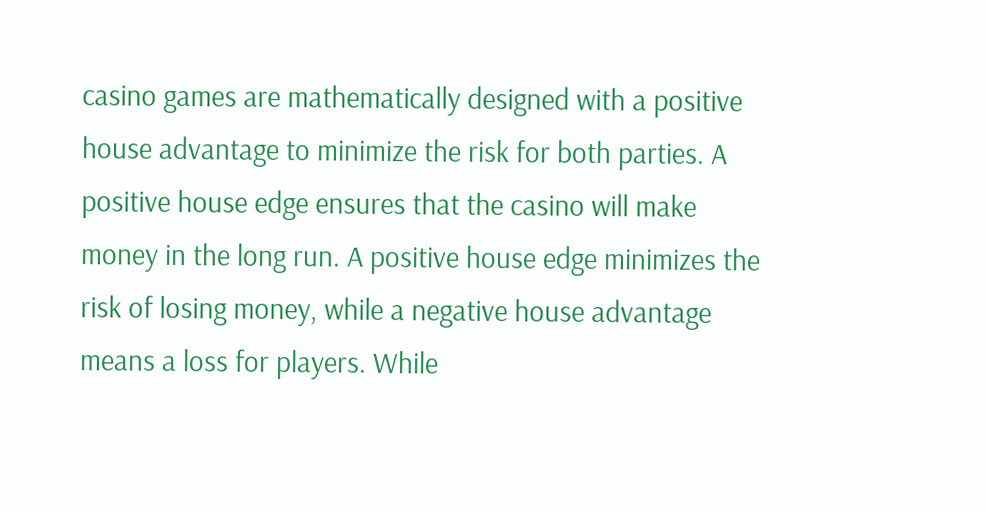casino games are mathematically designed with a positive house advantage to minimize the risk for both parties. A positive house edge ensures that the casino will make money in the long run. A positive house edge minimizes the risk of losing money, while a negative house advantage means a loss for players. While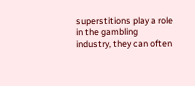superstitions play a role in the gambling industry, they can often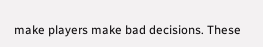make players make bad decisions. These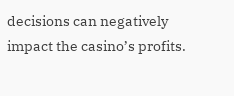decisions can negatively impact the casino’s profits.